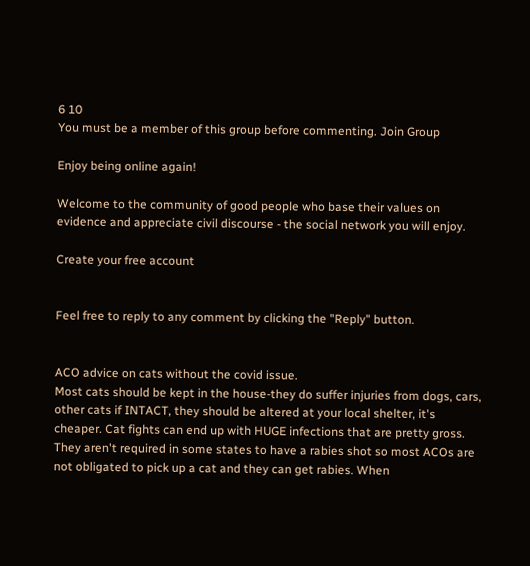6 10
You must be a member of this group before commenting. Join Group

Enjoy being online again!

Welcome to the community of good people who base their values on evidence and appreciate civil discourse - the social network you will enjoy.

Create your free account


Feel free to reply to any comment by clicking the "Reply" button.


ACO advice on cats without the covid issue.
Most cats should be kept in the house-they do suffer injuries from dogs, cars, other cats if INTACT, they should be altered at your local shelter, it's cheaper. Cat fights can end up with HUGE infections that are pretty gross. They aren't required in some states to have a rabies shot so most ACOs are not obligated to pick up a cat and they can get rabies. When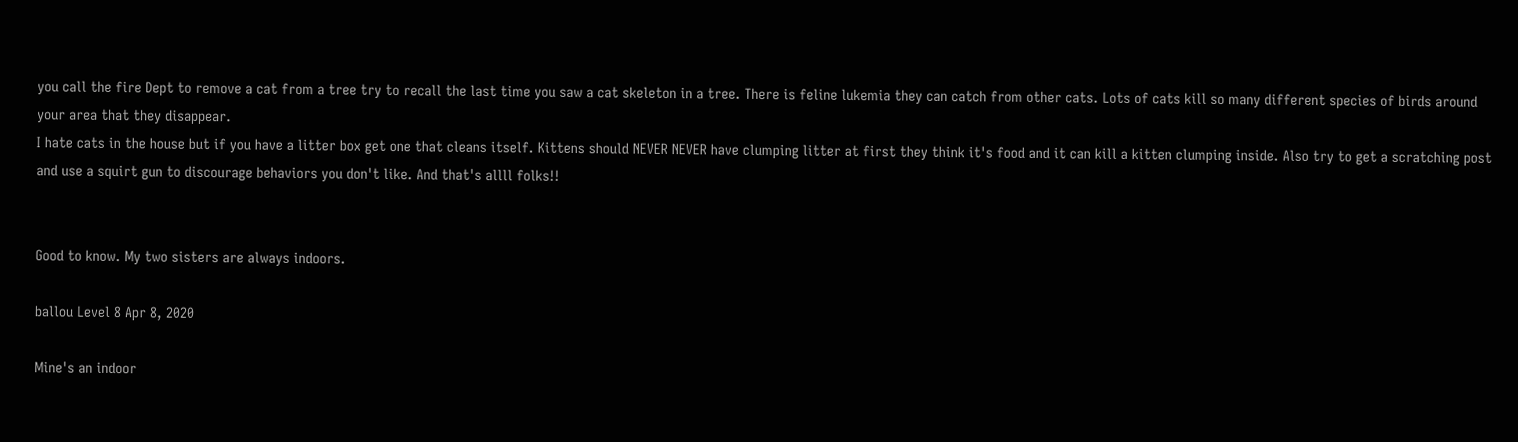you call the fire Dept to remove a cat from a tree try to recall the last time you saw a cat skeleton in a tree. There is feline lukemia they can catch from other cats. Lots of cats kill so many different species of birds around your area that they disappear.
I hate cats in the house but if you have a litter box get one that cleans itself. Kittens should NEVER NEVER have clumping litter at first they think it's food and it can kill a kitten clumping inside. Also try to get a scratching post and use a squirt gun to discourage behaviors you don't like. And that's allll folks!!


Good to know. My two sisters are always indoors.

ballou Level 8 Apr 8, 2020

Mine's an indoor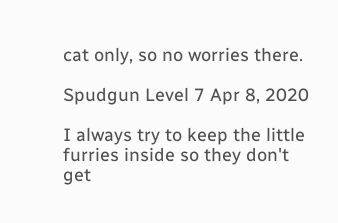cat only, so no worries there.

Spudgun Level 7 Apr 8, 2020

I always try to keep the little furries inside so they don't get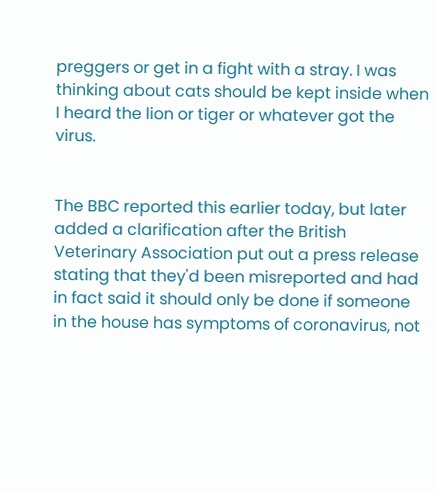preggers or get in a fight with a stray. I was thinking about cats should be kept inside when I heard the lion or tiger or whatever got the virus.


The BBC reported this earlier today, but later added a clarification after the British Veterinary Association put out a press release stating that they'd been misreported and had in fact said it should only be done if someone in the house has symptoms of coronavirus, not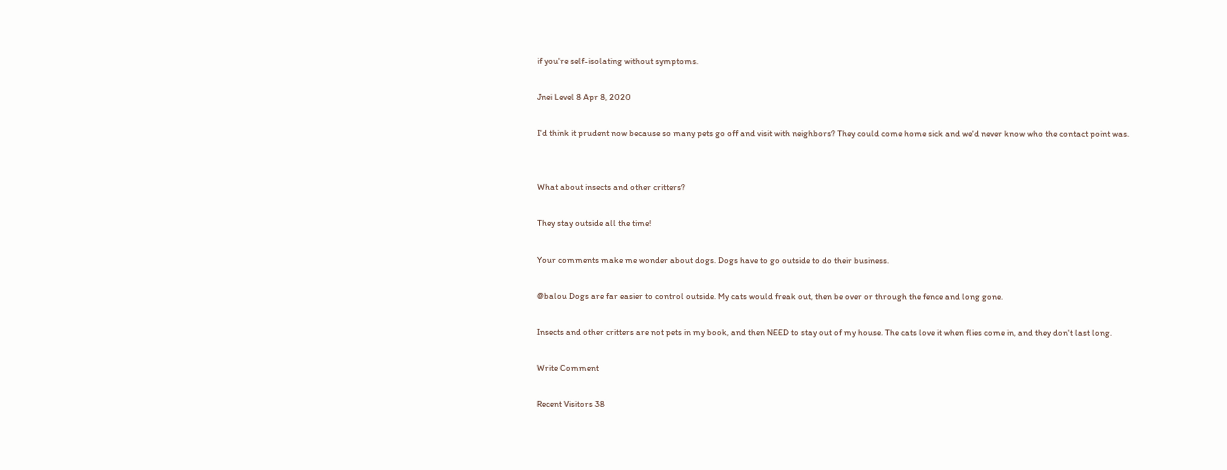if you're self-isolating without symptoms.

Jnei Level 8 Apr 8, 2020

I'd think it prudent now because so many pets go off and visit with neighbors? They could come home sick and we'd never know who the contact point was.


What about insects and other critters?

They stay outside all the time!

Your comments make me wonder about dogs. Dogs have to go outside to do their business.

@balou Dogs are far easier to control outside. My cats would freak out, then be over or through the fence and long gone.

Insects and other critters are not pets in my book, and then NEED to stay out of my house. The cats love it when flies come in, and they don't last long.

Write Comment

Recent Visitors 38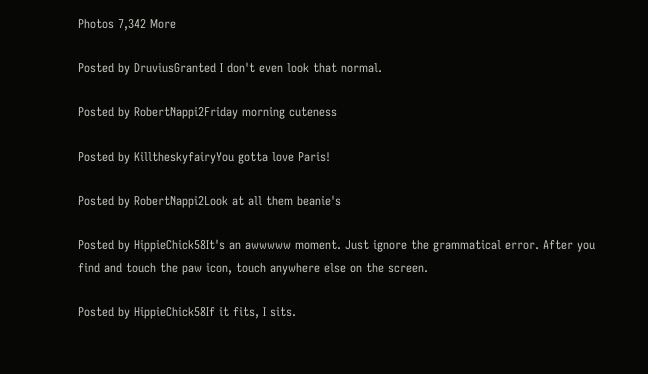Photos 7,342 More

Posted by DruviusGranted I don't even look that normal.

Posted by RobertNappi2Friday morning cuteness

Posted by KilltheskyfairyYou gotta love Paris!

Posted by RobertNappi2Look at all them beanie's

Posted by HippieChick58It's an awwwww moment. Just ignore the grammatical error. After you find and touch the paw icon, touch anywhere else on the screen.

Posted by HippieChick58If it fits, I sits.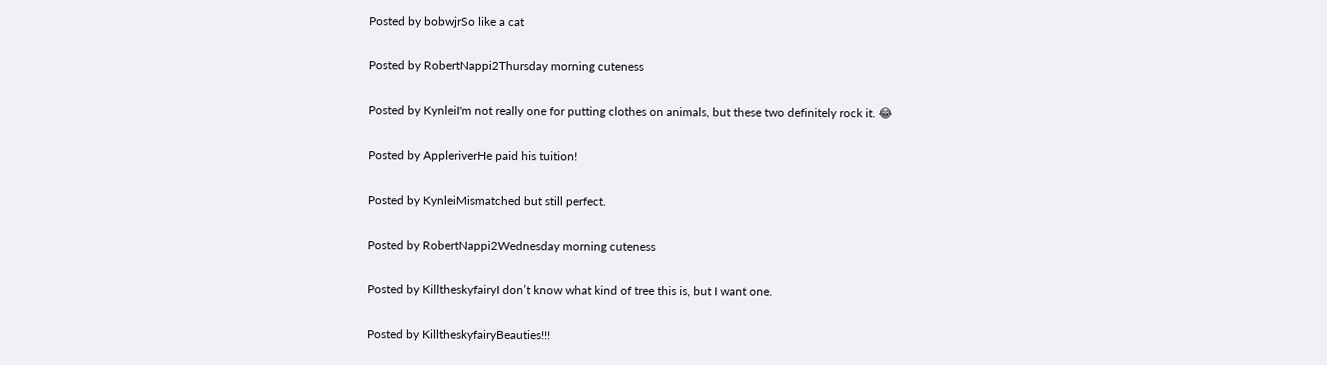Posted by bobwjrSo like a cat

Posted by RobertNappi2Thursday morning cuteness

Posted by KynleiI'm not really one for putting clothes on animals, but these two definitely rock it. 😂

Posted by AppleriverHe paid his tuition!

Posted by KynleiMismatched but still perfect.

Posted by RobertNappi2Wednesday morning cuteness

Posted by KilltheskyfairyI don’t know what kind of tree this is, but I want one.

Posted by KilltheskyfairyBeauties!!!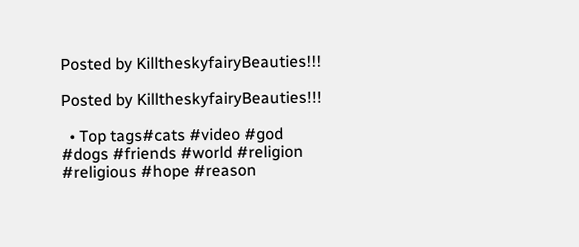Posted by KilltheskyfairyBeauties!!!

Posted by KilltheskyfairyBeauties!!!

  • Top tags#cats #video #god #dogs #friends #world #religion #religious #hope #reason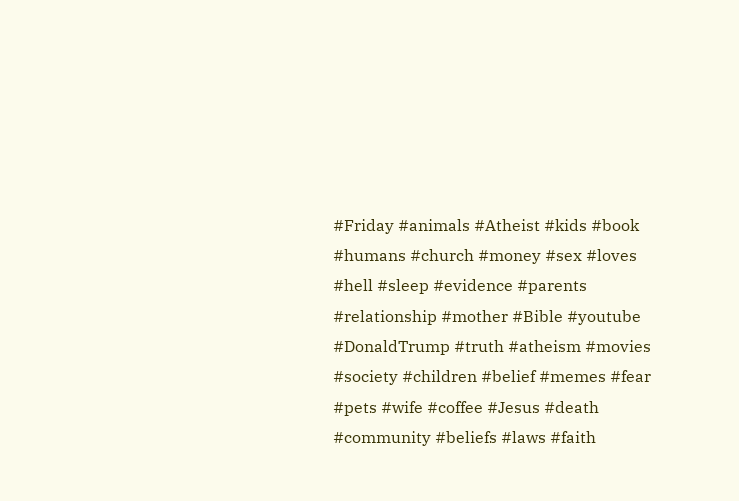#Friday #animals #Atheist #kids #book #humans #church #money #sex #loves #hell #sleep #evidence #parents #relationship #mother #Bible #youtube #DonaldTrump #truth #atheism #movies #society #children #belief #memes #fear #pets #wife #coffee #Jesus #death #community #beliefs #laws #faith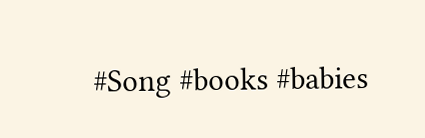#Song #books #babies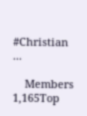#Christian ...

    Members 1,165Top